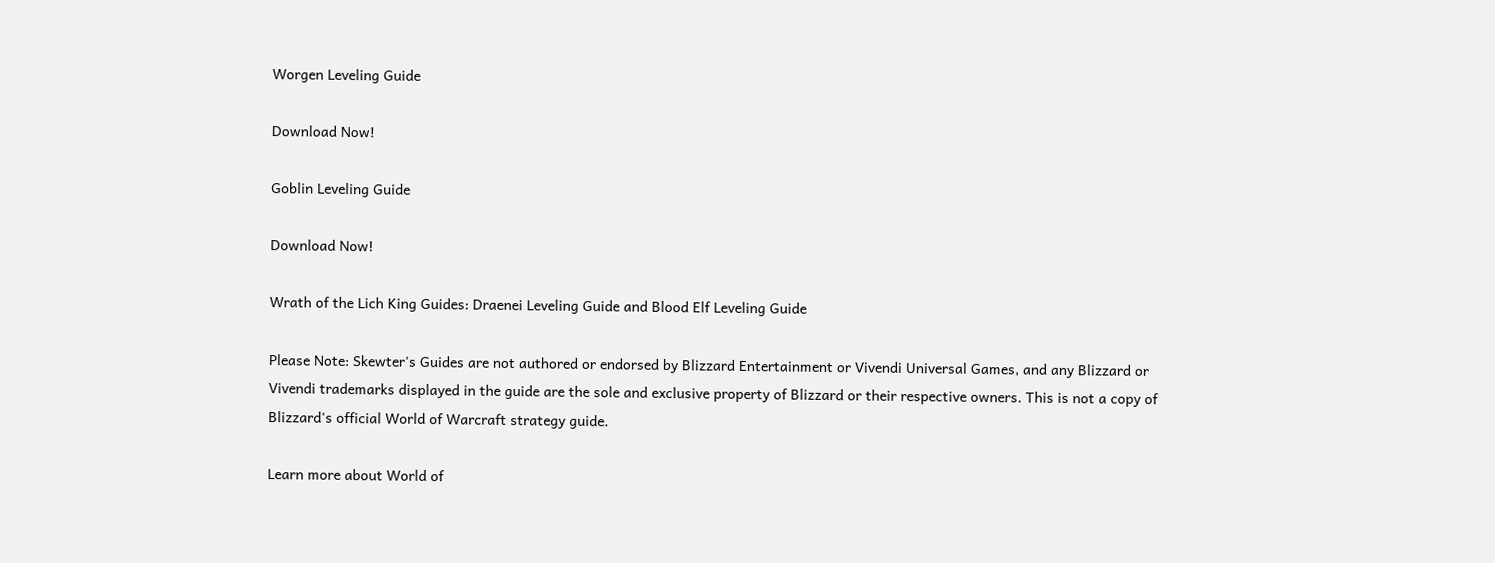Worgen Leveling Guide

Download Now!

Goblin Leveling Guide

Download Now!

Wrath of the Lich King Guides: Draenei Leveling Guide and Blood Elf Leveling Guide

Please Note: Skewter's Guides are not authored or endorsed by Blizzard Entertainment or Vivendi Universal Games, and any Blizzard or Vivendi trademarks displayed in the guide are the sole and exclusive property of Blizzard or their respective owners. This is not a copy of Blizzard's official World of Warcraft strategy guide.

Learn more about World of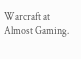Warcraft at Almost Gaming.